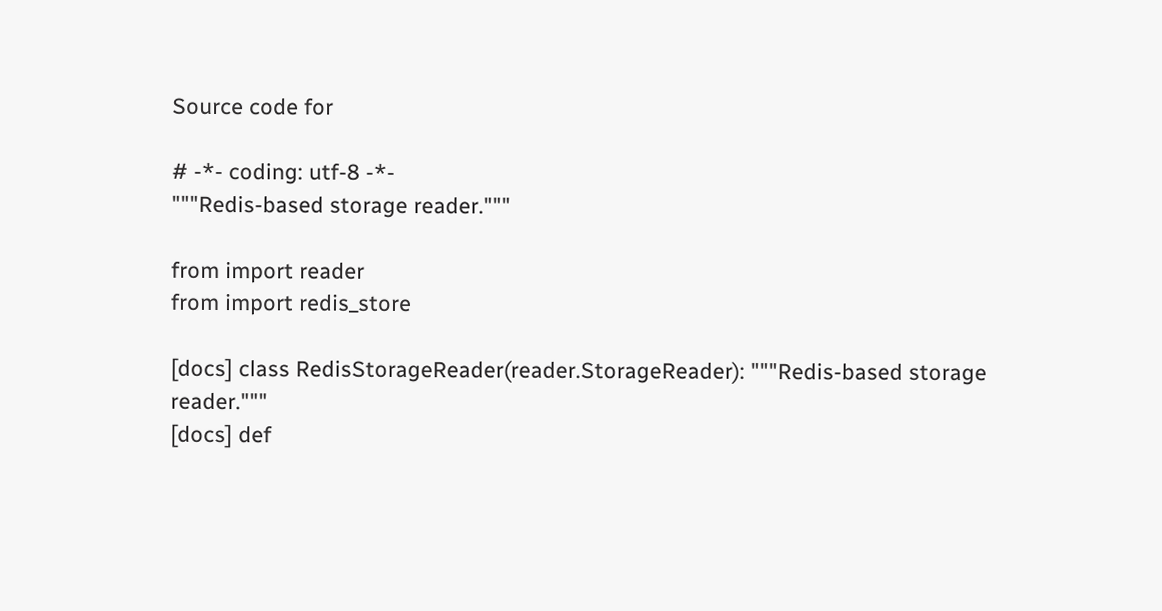Source code for

# -*- coding: utf-8 -*-
"""Redis-based storage reader."""

from import reader
from import redis_store

[docs] class RedisStorageReader(reader.StorageReader): """Redis-based storage reader."""
[docs] def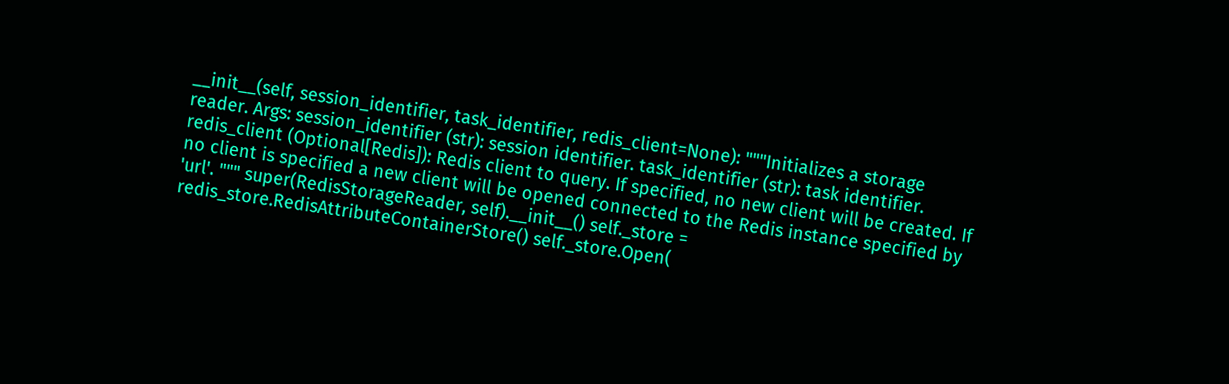__init__(self, session_identifier, task_identifier, redis_client=None): """Initializes a storage reader. Args: session_identifier (str): session identifier. task_identifier (str): task identifier. redis_client (Optional[Redis]): Redis client to query. If specified, no new client will be created. If no client is specified a new client will be opened connected to the Redis instance specified by 'url'. """ super(RedisStorageReader, self).__init__() self._store = redis_store.RedisAttributeContainerStore() self._store.Open(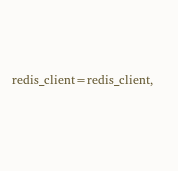redis_client=redis_client,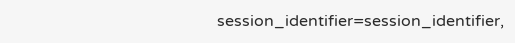session_identifier=session_identifier,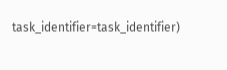task_identifier=task_identifier)